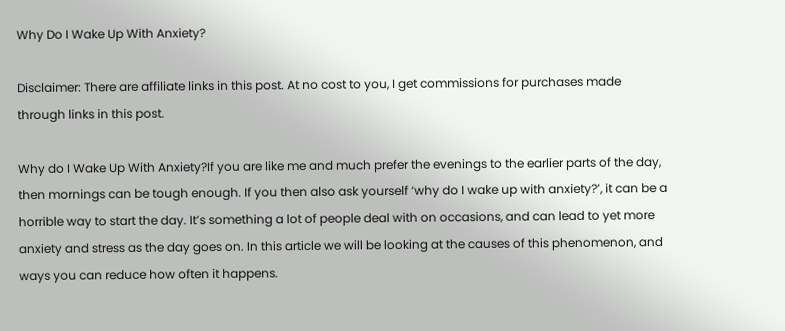Why Do I Wake Up With Anxiety?

Disclaimer: There are affiliate links in this post. At no cost to you, I get commissions for purchases made through links in this post.

Why do I Wake Up With Anxiety?If you are like me and much prefer the evenings to the earlier parts of the day, then mornings can be tough enough. If you then also ask yourself ‘why do I wake up with anxiety?’, it can be a horrible way to start the day. It’s something a lot of people deal with on occasions, and can lead to yet more anxiety and stress as the day goes on. In this article we will be looking at the causes of this phenomenon, and ways you can reduce how often it happens.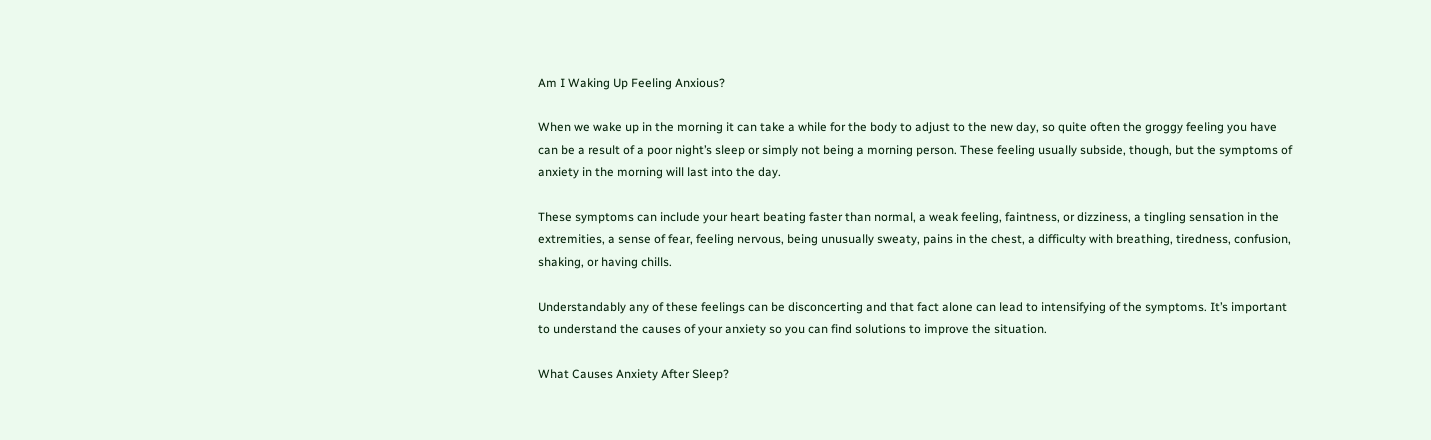Am I Waking Up Feeling Anxious?

When we wake up in the morning it can take a while for the body to adjust to the new day, so quite often the groggy feeling you have can be a result of a poor night’s sleep or simply not being a morning person. These feeling usually subside, though, but the symptoms of anxiety in the morning will last into the day.

These symptoms can include your heart beating faster than normal, a weak feeling, faintness, or dizziness, a tingling sensation in the extremities, a sense of fear, feeling nervous, being unusually sweaty, pains in the chest, a difficulty with breathing, tiredness, confusion, shaking, or having chills.

Understandably any of these feelings can be disconcerting and that fact alone can lead to intensifying of the symptoms. It’s important to understand the causes of your anxiety so you can find solutions to improve the situation.

What Causes Anxiety After Sleep?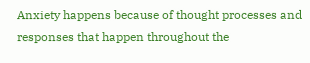Anxiety happens because of thought processes and responses that happen throughout the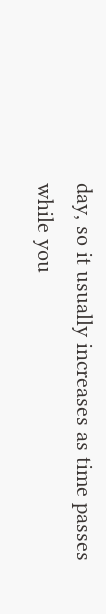day, so it usually increases as time passes while you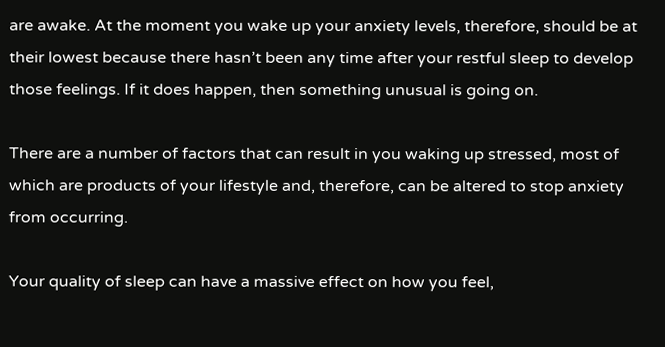are awake. At the moment you wake up your anxiety levels, therefore, should be at their lowest because there hasn’t been any time after your restful sleep to develop those feelings. If it does happen, then something unusual is going on.

There are a number of factors that can result in you waking up stressed, most of which are products of your lifestyle and, therefore, can be altered to stop anxiety from occurring.

Your quality of sleep can have a massive effect on how you feel,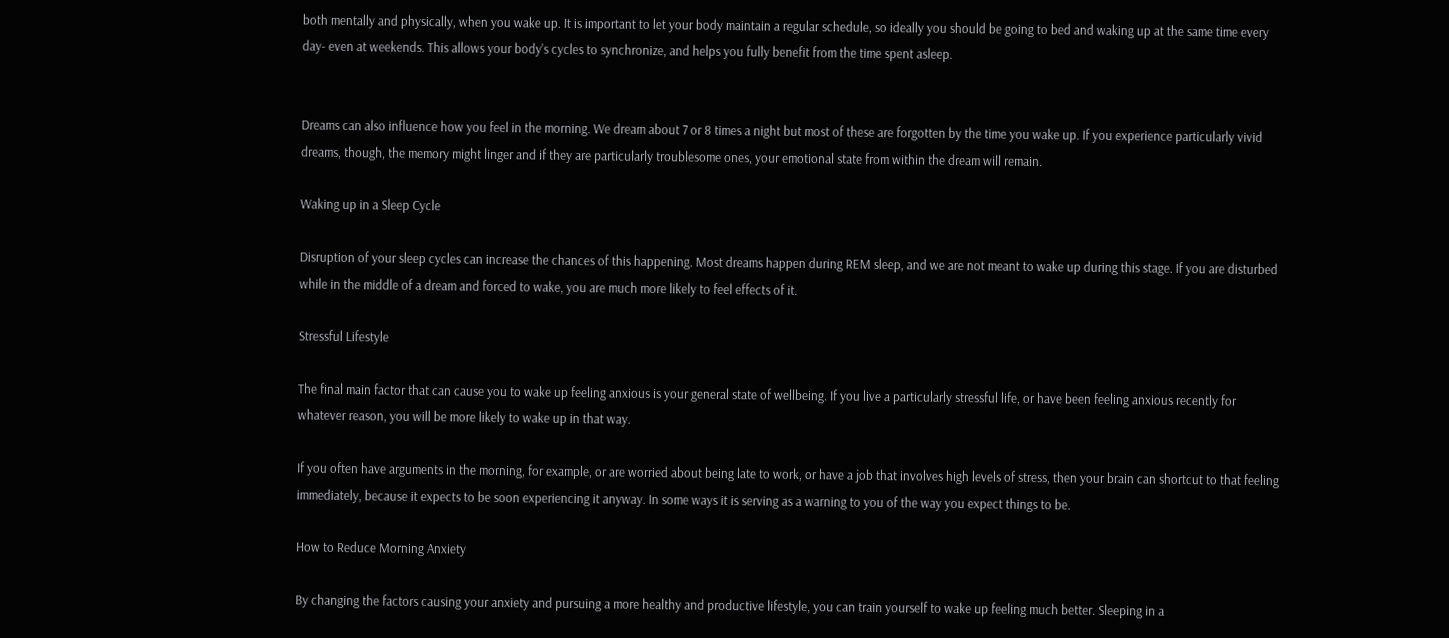both mentally and physically, when you wake up. It is important to let your body maintain a regular schedule, so ideally you should be going to bed and waking up at the same time every day- even at weekends. This allows your body’s cycles to synchronize, and helps you fully benefit from the time spent asleep.


Dreams can also influence how you feel in the morning. We dream about 7 or 8 times a night but most of these are forgotten by the time you wake up. If you experience particularly vivid dreams, though, the memory might linger and if they are particularly troublesome ones, your emotional state from within the dream will remain.

Waking up in a Sleep Cycle

Disruption of your sleep cycles can increase the chances of this happening. Most dreams happen during REM sleep, and we are not meant to wake up during this stage. If you are disturbed while in the middle of a dream and forced to wake, you are much more likely to feel effects of it.

Stressful Lifestyle

The final main factor that can cause you to wake up feeling anxious is your general state of wellbeing. If you live a particularly stressful life, or have been feeling anxious recently for whatever reason, you will be more likely to wake up in that way.

If you often have arguments in the morning, for example, or are worried about being late to work, or have a job that involves high levels of stress, then your brain can shortcut to that feeling immediately, because it expects to be soon experiencing it anyway. In some ways it is serving as a warning to you of the way you expect things to be.

How to Reduce Morning Anxiety

By changing the factors causing your anxiety and pursuing a more healthy and productive lifestyle, you can train yourself to wake up feeling much better. Sleeping in a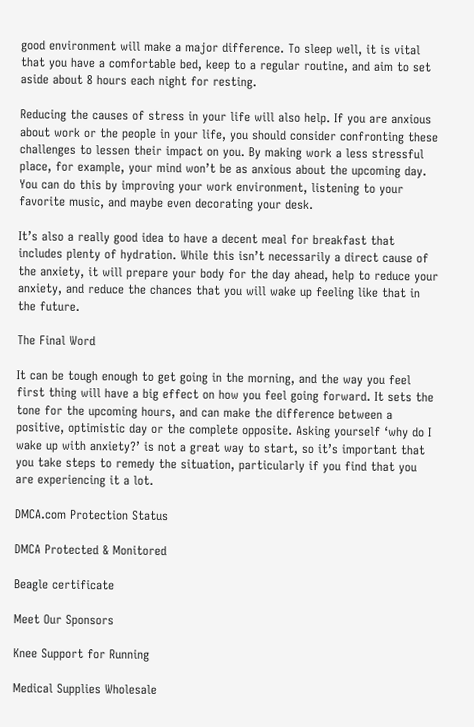good environment will make a major difference. To sleep well, it is vital that you have a comfortable bed, keep to a regular routine, and aim to set aside about 8 hours each night for resting.

Reducing the causes of stress in your life will also help. If you are anxious about work or the people in your life, you should consider confronting these challenges to lessen their impact on you. By making work a less stressful place, for example, your mind won’t be as anxious about the upcoming day. You can do this by improving your work environment, listening to your favorite music, and maybe even decorating your desk.

It’s also a really good idea to have a decent meal for breakfast that includes plenty of hydration. While this isn’t necessarily a direct cause of the anxiety, it will prepare your body for the day ahead, help to reduce your anxiety, and reduce the chances that you will wake up feeling like that in the future.

The Final Word

It can be tough enough to get going in the morning, and the way you feel first thing will have a big effect on how you feel going forward. It sets the tone for the upcoming hours, and can make the difference between a positive, optimistic day or the complete opposite. Asking yourself ‘why do I wake up with anxiety?’ is not a great way to start, so it’s important that you take steps to remedy the situation, particularly if you find that you are experiencing it a lot.

DMCA.com Protection Status

DMCA Protected & Monitored

Beagle certificate

Meet Our Sponsors

Knee Support for Running

Medical Supplies Wholesale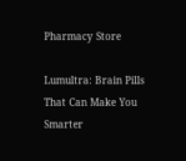Pharmacy Store

Lumultra: Brain Pills That Can Make You Smarter